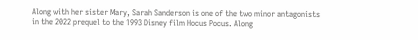Along with her sister Mary, Sarah Sanderson is one of the two minor antagonists in the 2022 prequel to the 1993 Disney film Hocus Pocus. Along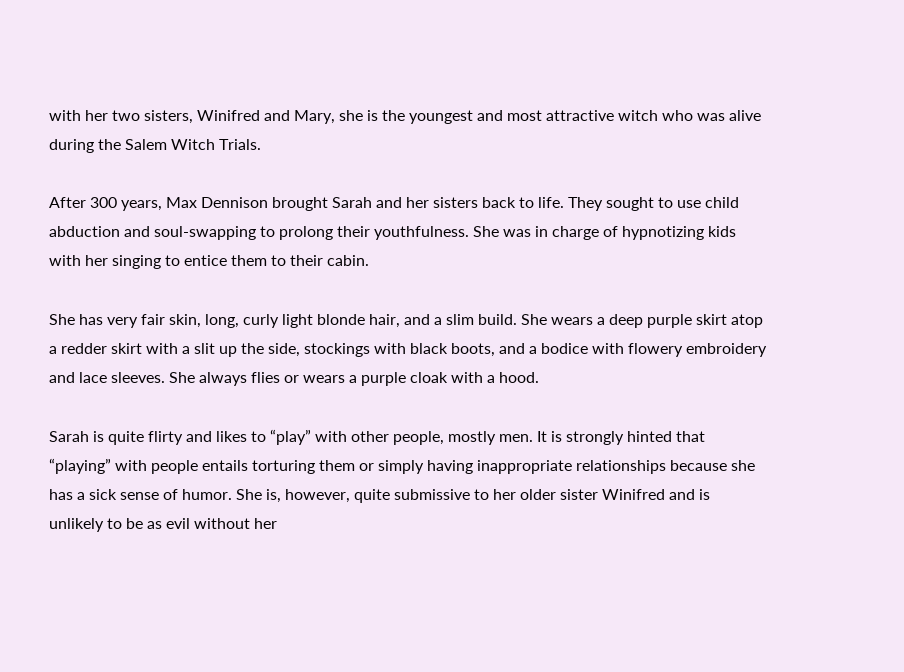with her two sisters, Winifred and Mary, she is the youngest and most attractive witch who was alive during the Salem Witch Trials.

After 300 years, Max Dennison brought Sarah and her sisters back to life. They sought to use child abduction and soul-swapping to prolong their youthfulness. She was in charge of hypnotizing kids with her singing to entice them to their cabin.

She has very fair skin, long, curly light blonde hair, and a slim build. She wears a deep purple skirt atop a redder skirt with a slit up the side, stockings with black boots, and a bodice with flowery embroidery and lace sleeves. She always flies or wears a purple cloak with a hood.

Sarah is quite flirty and likes to “play” with other people, mostly men. It is strongly hinted that “playing” with people entails torturing them or simply having inappropriate relationships because she has a sick sense of humor. She is, however, quite submissive to her older sister Winifred and is unlikely to be as evil without her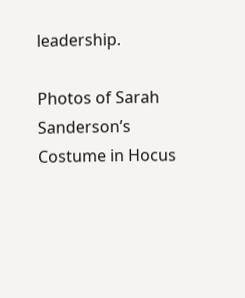leadership.

Photos of Sarah Sanderson’s Costume in Hocus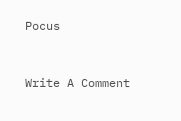Pocus


Write A Comment